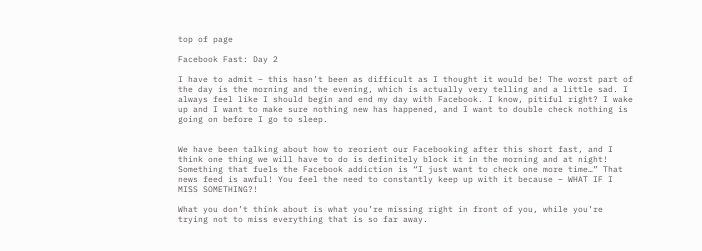top of page

Facebook Fast: Day 2

I have to admit – this hasn’t been as difficult as I thought it would be! The worst part of the day is the morning and the evening, which is actually very telling and a little sad. I always feel like I should begin and end my day with Facebook. I know, pitiful right? I wake up and I want to make sure nothing new has happened, and I want to double check nothing is going on before I go to sleep.


We have been talking about how to reorient our Facebooking after this short fast, and I think one thing we will have to do is definitely block it in the morning and at night! Something that fuels the Facebook addiction is “I just want to check one more time…” That news feed is awful! You feel the need to constantly keep up with it because – WHAT IF I MISS SOMETHING?!

What you don’t think about is what you’re missing right in front of you, while you’re trying not to miss everything that is so far away.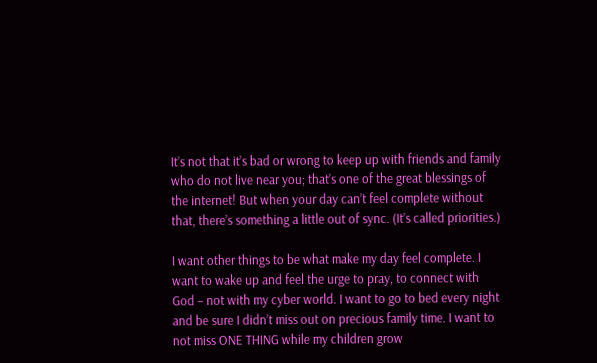It’s not that it’s bad or wrong to keep up with friends and family who do not live near you; that’s one of the great blessings of the internet! But when your day can’t feel complete without that, there’s something a little out of sync. (It’s called priorities.)

I want other things to be what make my day feel complete. I want to wake up and feel the urge to pray, to connect with God – not with my cyber world. I want to go to bed every night and be sure I didn’t miss out on precious family time. I want to not miss ONE THING while my children grow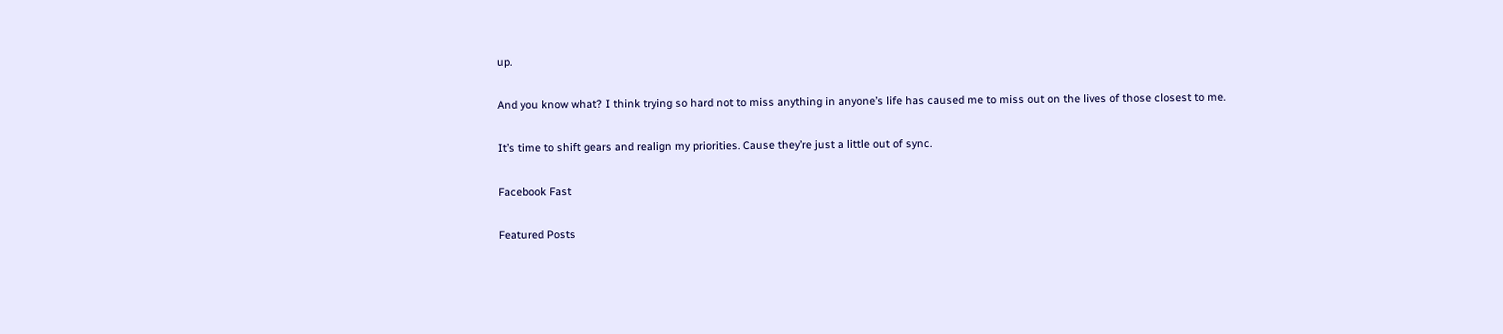up.

And you know what? I think trying so hard not to miss anything in anyone’s life has caused me to miss out on the lives of those closest to me.

It’s time to shift gears and realign my priorities. Cause they’re just a little out of sync.

Facebook Fast

Featured Posts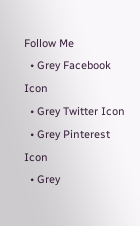Follow Me
  • Grey Facebook Icon
  • Grey Twitter Icon
  • Grey Pinterest Icon
  • Grey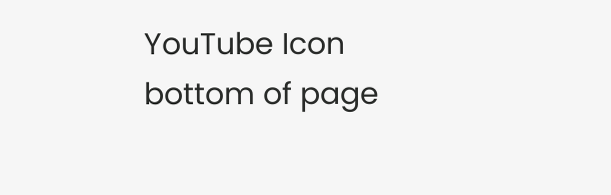YouTube Icon
bottom of page